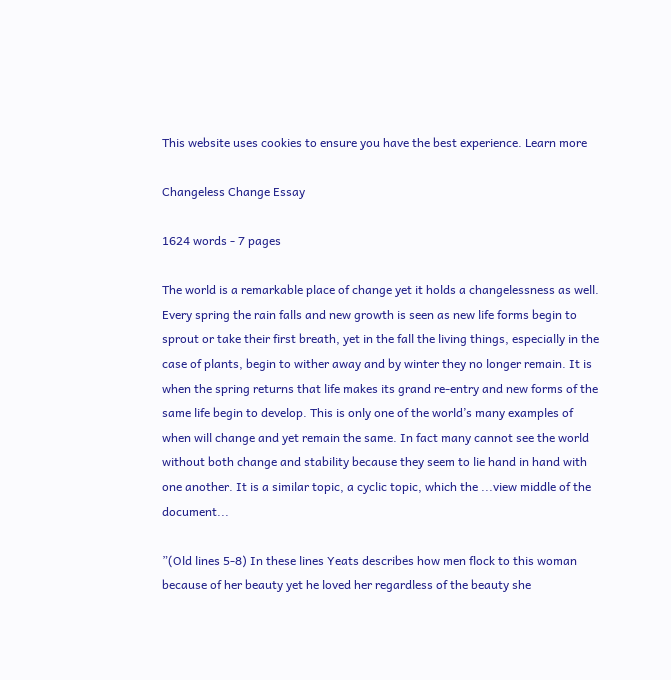This website uses cookies to ensure you have the best experience. Learn more

Changeless Change Essay

1624 words - 7 pages

The world is a remarkable place of change yet it holds a changelessness as well. Every spring the rain falls and new growth is seen as new life forms begin to sprout or take their first breath, yet in the fall the living things, especially in the case of plants, begin to wither away and by winter they no longer remain. It is when the spring returns that life makes its grand re-entry and new forms of the same life begin to develop. This is only one of the world’s many examples of when will change and yet remain the same. In fact many cannot see the world without both change and stability because they seem to lie hand in hand with one another. It is a similar topic, a cyclic topic, which the ...view middle of the document...

”(Old lines 5-8) In these lines Yeats describes how men flock to this woman because of her beauty yet he loved her regardless of the beauty she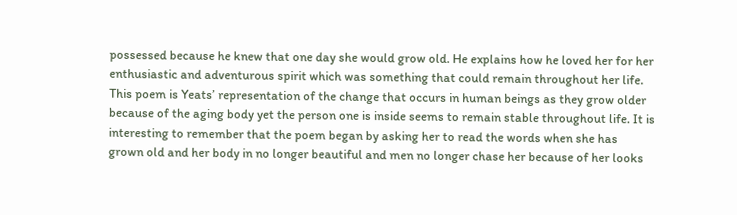possessed because he knew that one day she would grow old. He explains how he loved her for her enthusiastic and adventurous spirit which was something that could remain throughout her life. This poem is Yeats’ representation of the change that occurs in human beings as they grow older because of the aging body yet the person one is inside seems to remain stable throughout life. It is interesting to remember that the poem began by asking her to read the words when she has grown old and her body in no longer beautiful and men no longer chase her because of her looks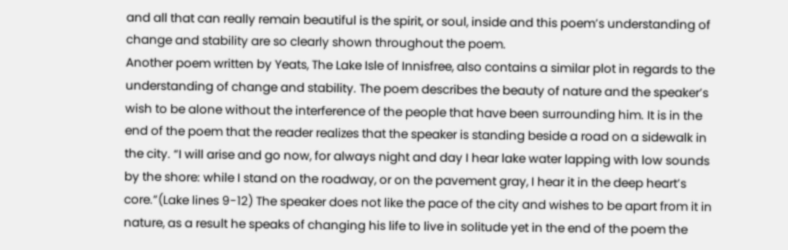and all that can really remain beautiful is the spirit, or soul, inside and this poem’s understanding of change and stability are so clearly shown throughout the poem.
Another poem written by Yeats, The Lake Isle of Innisfree, also contains a similar plot in regards to the understanding of change and stability. The poem describes the beauty of nature and the speaker’s wish to be alone without the interference of the people that have been surrounding him. It is in the end of the poem that the reader realizes that the speaker is standing beside a road on a sidewalk in the city. “I will arise and go now, for always night and day I hear lake water lapping with low sounds by the shore: while I stand on the roadway, or on the pavement gray, I hear it in the deep heart’s core.”(Lake lines 9-12) The speaker does not like the pace of the city and wishes to be apart from it in nature, as a result he speaks of changing his life to live in solitude yet in the end of the poem the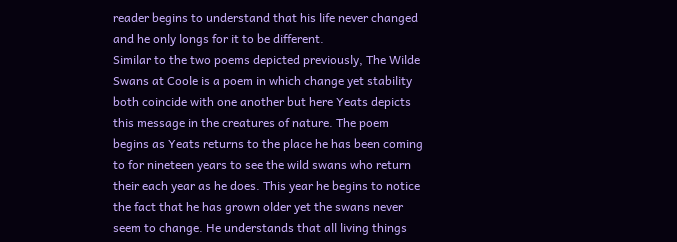reader begins to understand that his life never changed and he only longs for it to be different.
Similar to the two poems depicted previously, The Wilde Swans at Coole is a poem in which change yet stability both coincide with one another but here Yeats depicts this message in the creatures of nature. The poem begins as Yeats returns to the place he has been coming to for nineteen years to see the wild swans who return their each year as he does. This year he begins to notice the fact that he has grown older yet the swans never seem to change. He understands that all living things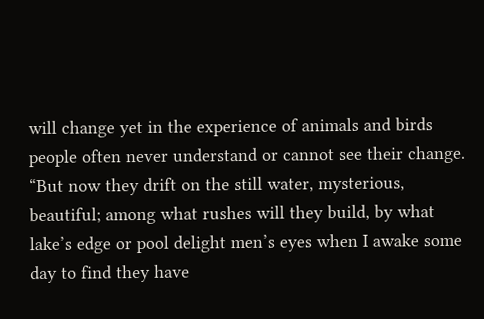will change yet in the experience of animals and birds people often never understand or cannot see their change. “But now they drift on the still water, mysterious, beautiful; among what rushes will they build, by what lake’s edge or pool delight men’s eyes when I awake some day to find they have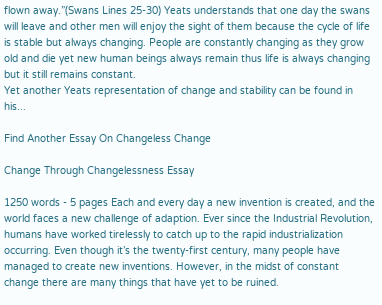flown away.”(Swans Lines 25-30) Yeats understands that one day the swans will leave and other men will enjoy the sight of them because the cycle of life is stable but always changing. People are constantly changing as they grow old and die yet new human beings always remain thus life is always changing but it still remains constant.
Yet another Yeats representation of change and stability can be found in his...

Find Another Essay On Changeless Change

Change Through Changelessness Essay

1250 words - 5 pages Each and every day a new invention is created, and the world faces a new challenge of adaption. Ever since the Industrial Revolution, humans have worked tirelessly to catch up to the rapid industrialization occurring. Even though it’s the twenty-first century, many people have managed to create new inventions. However, in the midst of constant change there are many things that have yet to be ruined.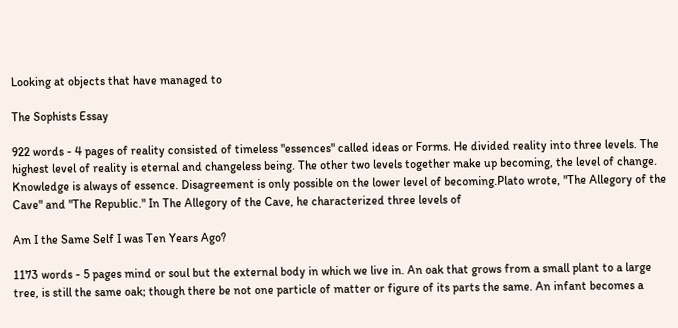Looking at objects that have managed to

The Sophists Essay

922 words - 4 pages of reality consisted of timeless "essences" called ideas or Forms. He divided reality into three levels. The highest level of reality is eternal and changeless being. The other two levels together make up becoming, the level of change. Knowledge is always of essence. Disagreement is only possible on the lower level of becoming.Plato wrote, "The Allegory of the Cave" and "The Republic." In The Allegory of the Cave, he characterized three levels of

Am I the Same Self I was Ten Years Ago?

1173 words - 5 pages mind or soul but the external body in which we live in. An oak that grows from a small plant to a large tree, is still the same oak; though there be not one particle of matter or figure of its parts the same. An infant becomes a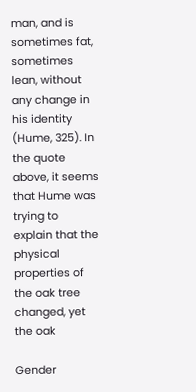man, and is sometimes fat, sometimes lean, without any change in his identity (Hume, 325). In the quote above, it seems that Hume was trying to explain that the physical properties of the oak tree changed, yet the oak

Gender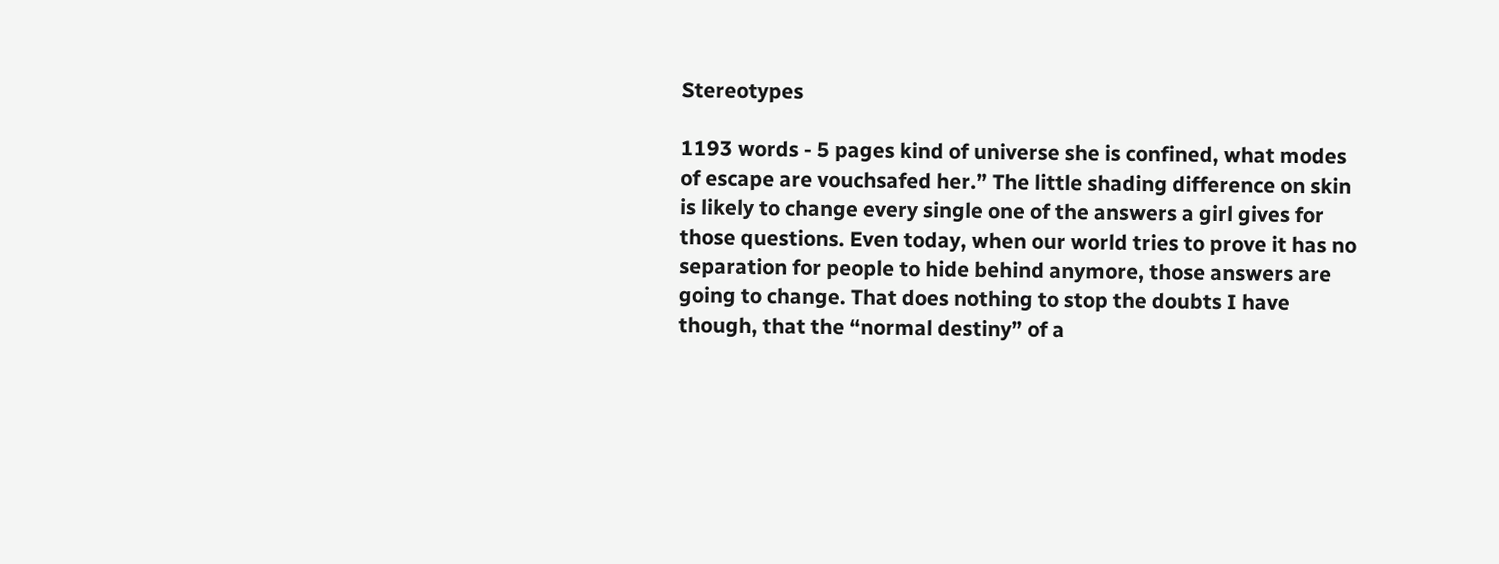Stereotypes

1193 words - 5 pages kind of universe she is confined, what modes of escape are vouchsafed her.” The little shading difference on skin is likely to change every single one of the answers a girl gives for those questions. Even today, when our world tries to prove it has no separation for people to hide behind anymore, those answers are going to change. That does nothing to stop the doubts I have though, that the “normal destiny” of a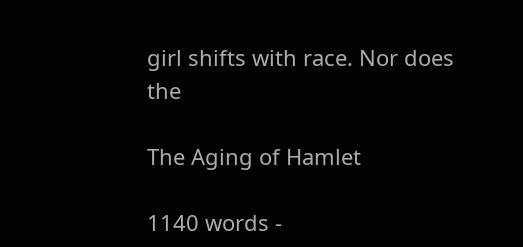girl shifts with race. Nor does the

The Aging of Hamlet

1140 words -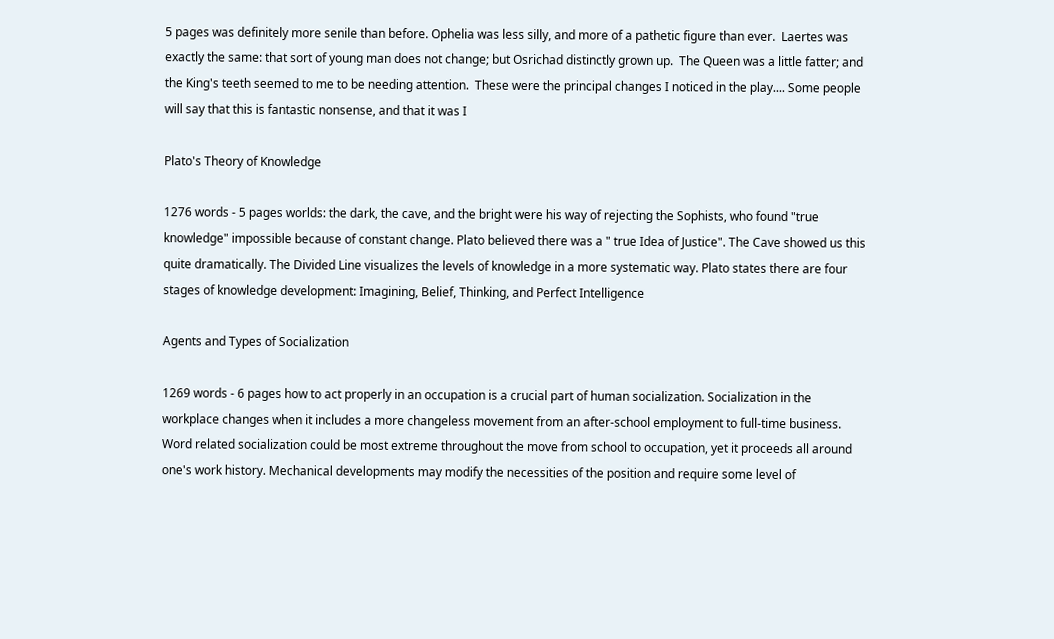5 pages was definitely more senile than before. Ophelia was less silly, and more of a pathetic figure than ever.  Laertes was exactly the same: that sort of young man does not change; but Osrichad distinctly grown up.  The Queen was a little fatter; and the King's teeth seemed to me to be needing attention.  These were the principal changes I noticed in the play.... Some people will say that this is fantastic nonsense, and that it was I

Plato's Theory of Knowledge

1276 words - 5 pages worlds: the dark, the cave, and the bright were his way of rejecting the Sophists, who found "true knowledge" impossible because of constant change. Plato believed there was a " true Idea of Justice". The Cave showed us this quite dramatically. The Divided Line visualizes the levels of knowledge in a more systematic way. Plato states there are four stages of knowledge development: Imagining, Belief, Thinking, and Perfect Intelligence

Agents and Types of Socialization

1269 words - 6 pages how to act properly in an occupation is a crucial part of human socialization. Socialization in the workplace changes when it includes a more changeless movement from an after-school employment to full-time business. Word related socialization could be most extreme throughout the move from school to occupation, yet it proceeds all around one's work history. Mechanical developments may modify the necessities of the position and require some level of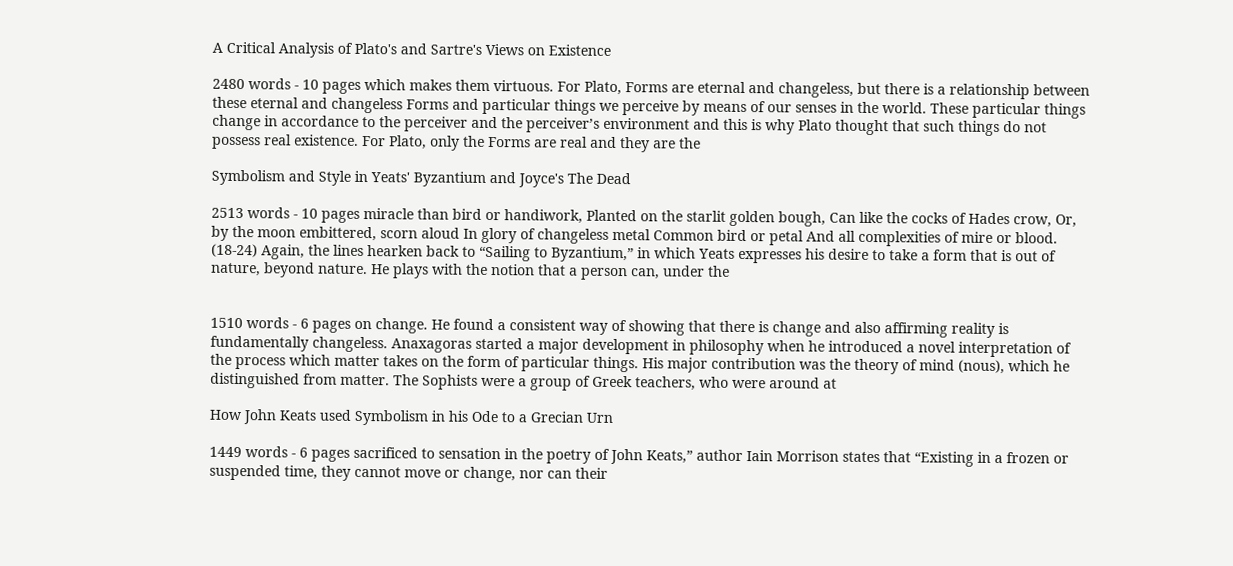A Critical Analysis of Plato's and Sartre's Views on Existence

2480 words - 10 pages which makes them virtuous. For Plato, Forms are eternal and changeless, but there is a relationship between these eternal and changeless Forms and particular things we perceive by means of our senses in the world. These particular things change in accordance to the perceiver and the perceiver’s environment and this is why Plato thought that such things do not possess real existence. For Plato, only the Forms are real and they are the

Symbolism and Style in Yeats' Byzantium and Joyce's The Dead

2513 words - 10 pages miracle than bird or handiwork, Planted on the starlit golden bough, Can like the cocks of Hades crow, Or, by the moon embittered, scorn aloud In glory of changeless metal Common bird or petal And all complexities of mire or blood. (18-24) Again, the lines hearken back to “Sailing to Byzantium,” in which Yeats expresses his desire to take a form that is out of nature, beyond nature. He plays with the notion that a person can, under the


1510 words - 6 pages on change. He found a consistent way of showing that there is change and also affirming reality is fundamentally changeless. Anaxagoras started a major development in philosophy when he introduced a novel interpretation of the process which matter takes on the form of particular things. His major contribution was the theory of mind (nous), which he distinguished from matter. The Sophists were a group of Greek teachers, who were around at

How John Keats used Symbolism in his Ode to a Grecian Urn

1449 words - 6 pages sacrificed to sensation in the poetry of John Keats,” author Iain Morrison states that “Existing in a frozen or suspended time, they cannot move or change, nor can their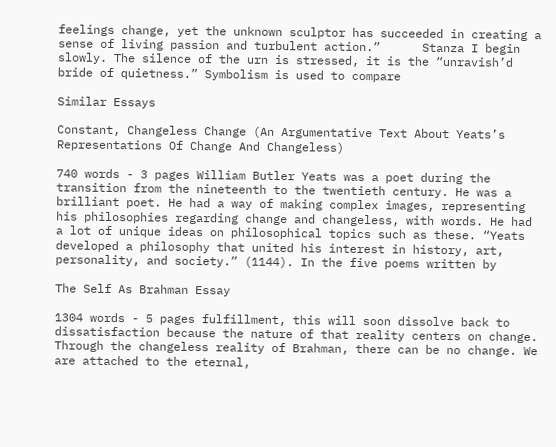feelings change, yet the unknown sculptor has succeeded in creating a sense of living passion and turbulent action.”      Stanza I begin slowly. The silence of the urn is stressed, it is the “unravish’d bride of quietness.” Symbolism is used to compare

Similar Essays

Constant, Changeless Change (An Argumentative Text About Yeats’s Representations Of Change And Changeless)

740 words - 3 pages William Butler Yeats was a poet during the transition from the nineteenth to the twentieth century. He was a brilliant poet. He had a way of making complex images, representing his philosophies regarding change and changeless, with words. He had a lot of unique ideas on philosophical topics such as these. “Yeats developed a philosophy that united his interest in history, art, personality, and society.” (1144). In the five poems written by

The Self As Brahman Essay

1304 words - 5 pages fulfillment, this will soon dissolve back to dissatisfaction because the nature of that reality centers on change. Through the changeless reality of Brahman, there can be no change. We are attached to the eternal,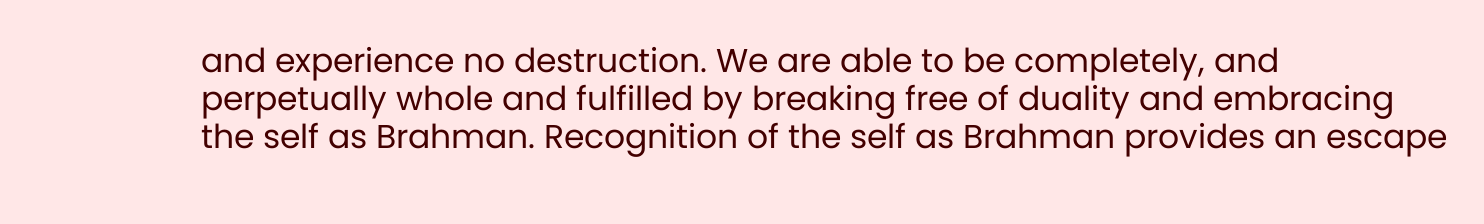and experience no destruction. We are able to be completely, and perpetually whole and fulfilled by breaking free of duality and embracing the self as Brahman. Recognition of the self as Brahman provides an escape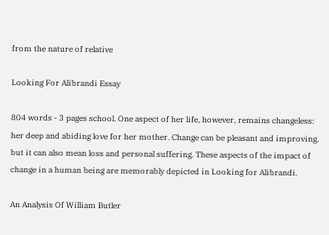from the nature of relative

Looking For Alibrandi Essay

804 words - 3 pages school. One aspect of her life, however, remains changeless: her deep and abiding love for her mother. Change can be pleasant and improving, but it can also mean loss and personal suffering. These aspects of the impact of change in a human being are memorably depicted in Looking for Alibrandi.

An Analysis Of William Butler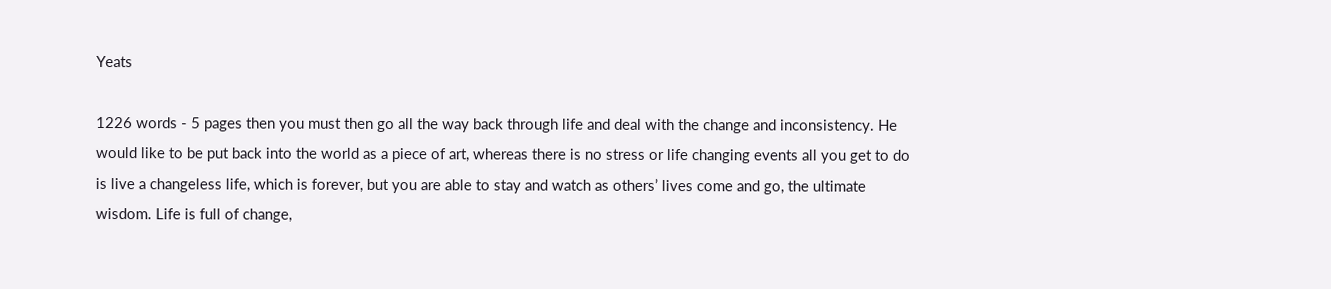Yeats

1226 words - 5 pages then you must then go all the way back through life and deal with the change and inconsistency. He would like to be put back into the world as a piece of art, whereas there is no stress or life changing events all you get to do is live a changeless life, which is forever, but you are able to stay and watch as others’ lives come and go, the ultimate wisdom. Life is full of change,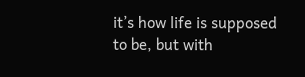it’s how life is supposed to be, but with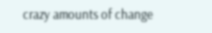crazy amounts of change